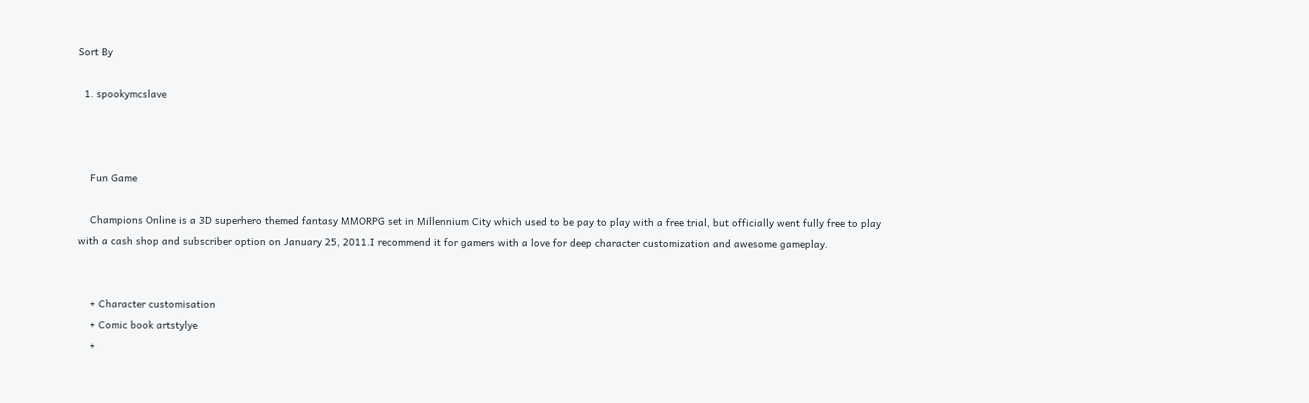Sort By

  1. spookymcslave



    Fun Game

    Champions Online is a 3D superhero themed fantasy MMORPG set in Millennium City which used to be pay to play with a free trial, but officially went fully free to play with a cash shop and subscriber option on January 25, 2011.I recommend it for gamers with a love for deep character customization and awesome gameplay.


    + Character customisation
    + Comic book artstylye
    +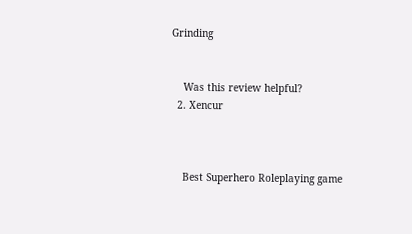Grinding


    Was this review helpful?
  2. Xencur



    Best Superhero Roleplaying game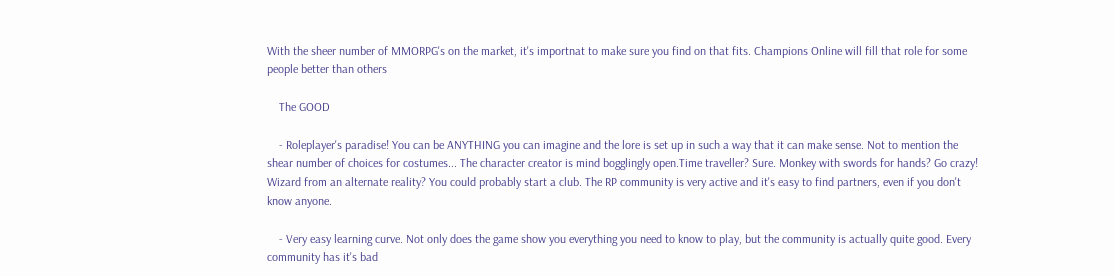With the sheer number of MMORPG's on the market, it's importnat to make sure you find on that fits. Champions Online will fill that role for some people better than others

    The GOOD

    - Roleplayer's paradise! You can be ANYTHING you can imagine and the lore is set up in such a way that it can make sense. Not to mention the shear number of choices for costumes... The character creator is mind bogglingly open.Time traveller? Sure. Monkey with swords for hands? Go crazy! Wizard from an alternate reality? You could probably start a club. The RP community is very active and it's easy to find partners, even if you don't know anyone.

    - Very easy learning curve. Not only does the game show you everything you need to know to play, but the community is actually quite good. Every community has it's bad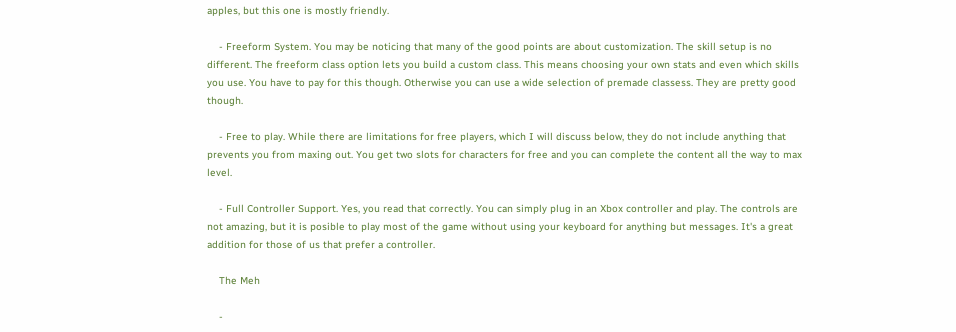apples, but this one is mostly friendly.

    - Freeform System. You may be noticing that many of the good points are about customization. The skill setup is no different. The freeform class option lets you build a custom class. This means choosing your own stats and even which skills you use. You have to pay for this though. Otherwise you can use a wide selection of premade classess. They are pretty good though.

    - Free to play. While there are limitations for free players, which I will discuss below, they do not include anything that prevents you from maxing out. You get two slots for characters for free and you can complete the content all the way to max level.

    - Full Controller Support. Yes, you read that correctly. You can simply plug in an Xbox controller and play. The controls are not amazing, but it is posible to play most of the game without using your keyboard for anything but messages. It's a great addition for those of us that prefer a controller.

    The Meh

    -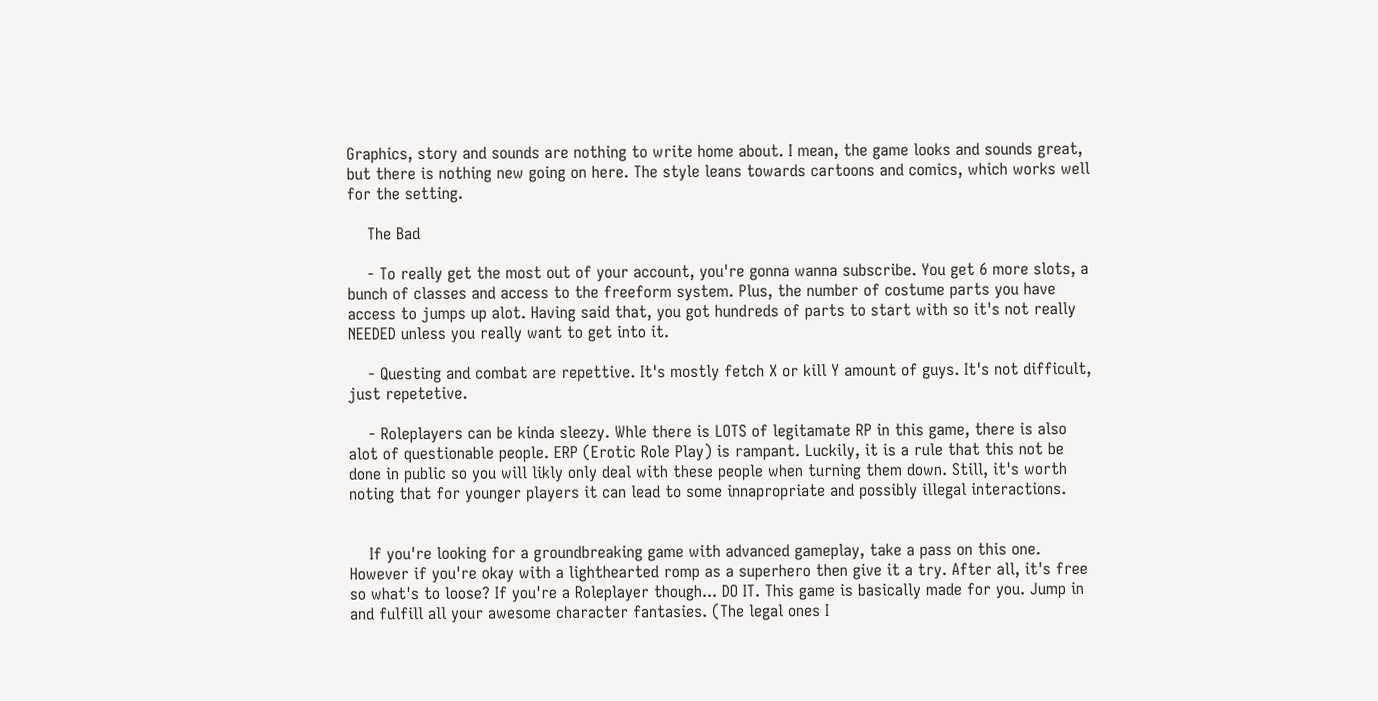Graphics, story and sounds are nothing to write home about. I mean, the game looks and sounds great, but there is nothing new going on here. The style leans towards cartoons and comics, which works well for the setting.

    The Bad

    - To really get the most out of your account, you're gonna wanna subscribe. You get 6 more slots, a bunch of classes and access to the freeform system. Plus, the number of costume parts you have access to jumps up alot. Having said that, you got hundreds of parts to start with so it's not really NEEDED unless you really want to get into it.

    - Questing and combat are repettive. It's mostly fetch X or kill Y amount of guys. It's not difficult, just repetetive.

    - Roleplayers can be kinda sleezy. Whle there is LOTS of legitamate RP in this game, there is also alot of questionable people. ERP (Erotic Role Play) is rampant. Luckily, it is a rule that this not be done in public so you will likly only deal with these people when turning them down. Still, it's worth noting that for younger players it can lead to some innapropriate and possibly illegal interactions.


    If you're looking for a groundbreaking game with advanced gameplay, take a pass on this one. However if you're okay with a lighthearted romp as a superhero then give it a try. After all, it's free so what's to loose? If you're a Roleplayer though... DO IT. This game is basically made for you. Jump in and fulfill all your awesome character fantasies. (The legal ones I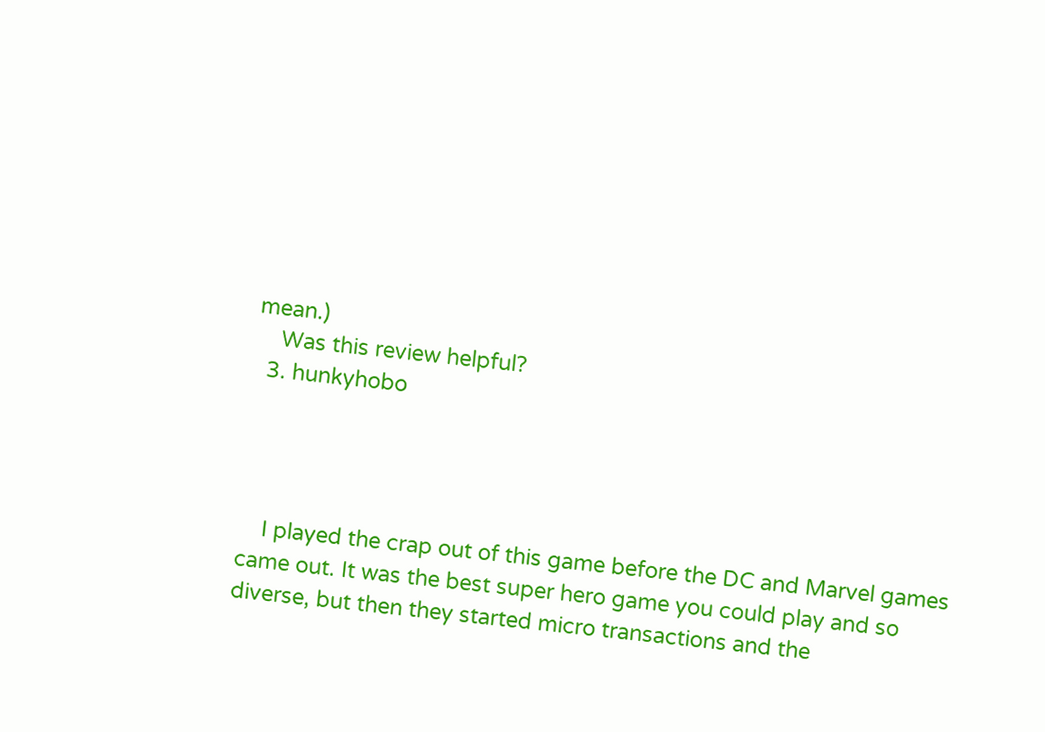mean.)
    Was this review helpful?
  3. hunkyhobo




    I played the crap out of this game before the DC and Marvel games came out. It was the best super hero game you could play and so diverse, but then they started micro transactions and the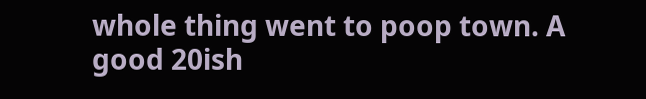whole thing went to poop town. A good 20ish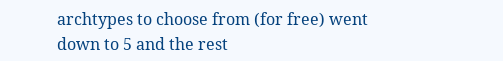archtypes to choose from (for free) went down to 5 and the rest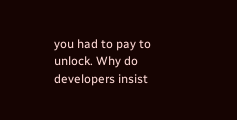you had to pay to unlock. Why do developers insist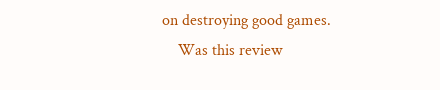on destroying good games.
    Was this review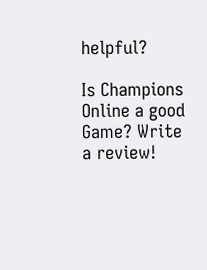helpful?

Is Champions Online a good Game? Write a review!